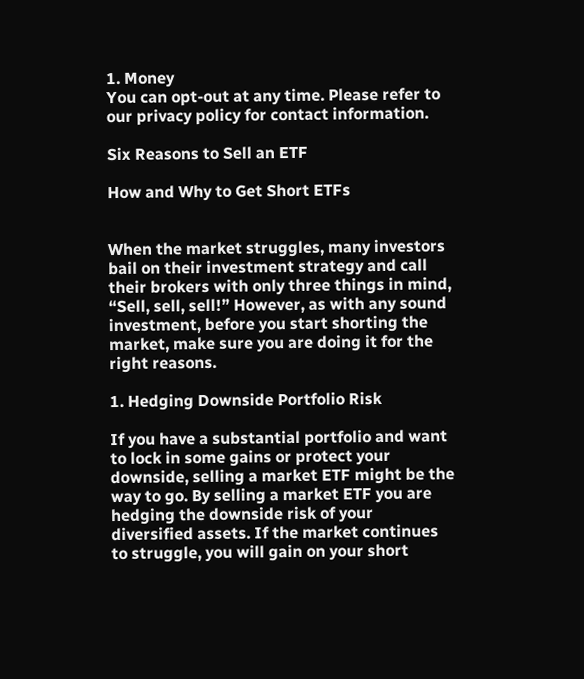1. Money
You can opt-out at any time. Please refer to our privacy policy for contact information.

Six Reasons to Sell an ETF

How and Why to Get Short ETFs


When the market struggles, many investors bail on their investment strategy and call their brokers with only three things in mind, “Sell, sell, sell!” However, as with any sound investment, before you start shorting the market, make sure you are doing it for the right reasons.

1. Hedging Downside Portfolio Risk

If you have a substantial portfolio and want to lock in some gains or protect your downside, selling a market ETF might be the way to go. By selling a market ETF you are hedging the downside risk of your diversified assets. If the market continues to struggle, you will gain on your short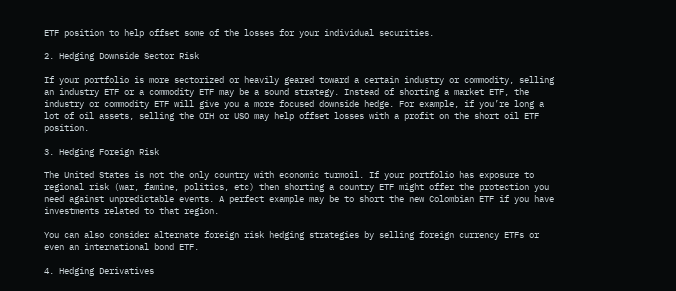ETF position to help offset some of the losses for your individual securities.

2. Hedging Downside Sector Risk

If your portfolio is more sectorized or heavily geared toward a certain industry or commodity, selling an industry ETF or a commodity ETF may be a sound strategy. Instead of shorting a market ETF, the industry or commodity ETF will give you a more focused downside hedge. For example, if you’re long a lot of oil assets, selling the OIH or USO may help offset losses with a profit on the short oil ETF position.

3. Hedging Foreign Risk

The United States is not the only country with economic turmoil. If your portfolio has exposure to regional risk (war, famine, politics, etc) then shorting a country ETF might offer the protection you need against unpredictable events. A perfect example may be to short the new Colombian ETF if you have investments related to that region.

You can also consider alternate foreign risk hedging strategies by selling foreign currency ETFs or even an international bond ETF.

4. Hedging Derivatives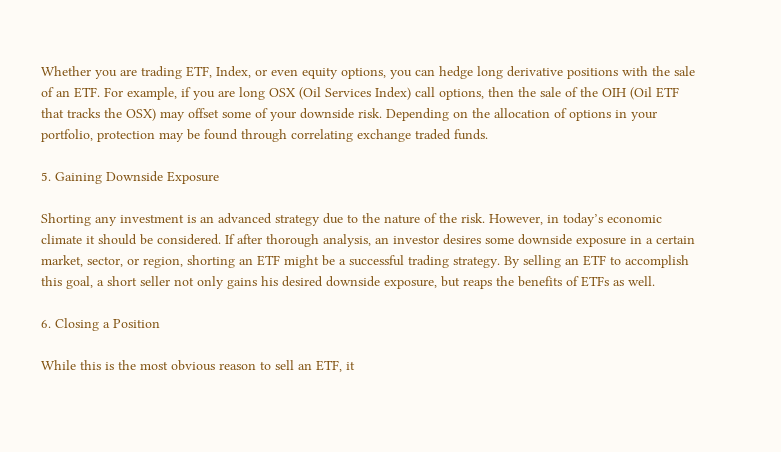Whether you are trading ETF, Index, or even equity options, you can hedge long derivative positions with the sale of an ETF. For example, if you are long OSX (Oil Services Index) call options, then the sale of the OIH (Oil ETF that tracks the OSX) may offset some of your downside risk. Depending on the allocation of options in your portfolio, protection may be found through correlating exchange traded funds.

5. Gaining Downside Exposure

Shorting any investment is an advanced strategy due to the nature of the risk. However, in today’s economic climate it should be considered. If after thorough analysis, an investor desires some downside exposure in a certain market, sector, or region, shorting an ETF might be a successful trading strategy. By selling an ETF to accomplish this goal, a short seller not only gains his desired downside exposure, but reaps the benefits of ETFs as well.

6. Closing a Position

While this is the most obvious reason to sell an ETF, it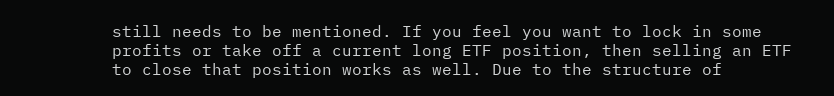still needs to be mentioned. If you feel you want to lock in some profits or take off a current long ETF position, then selling an ETF to close that position works as well. Due to the structure of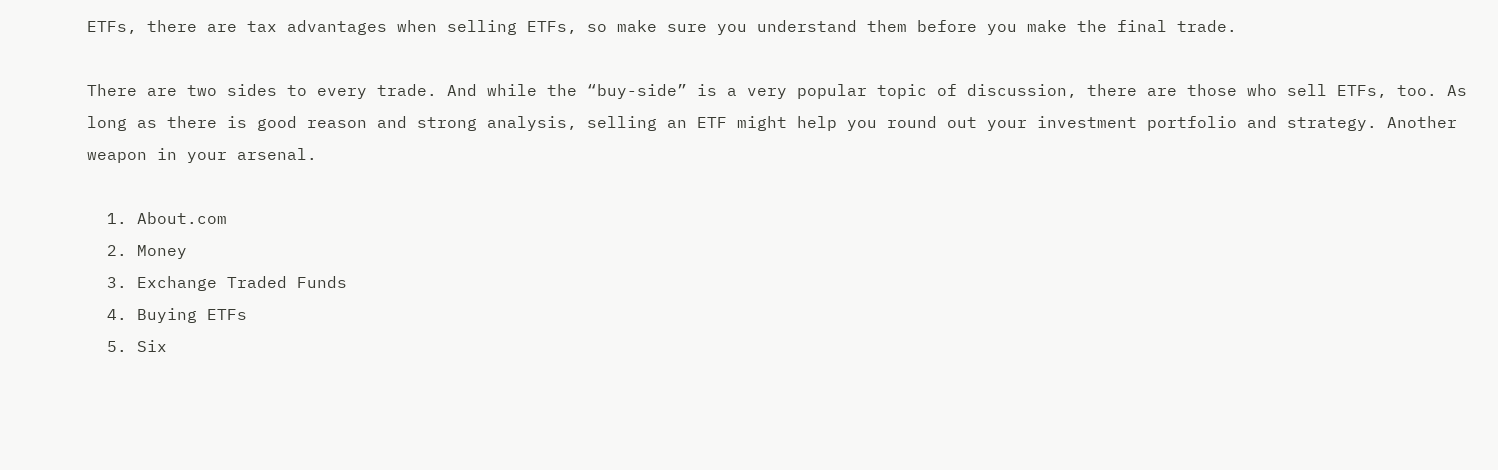ETFs, there are tax advantages when selling ETFs, so make sure you understand them before you make the final trade.

There are two sides to every trade. And while the “buy-side” is a very popular topic of discussion, there are those who sell ETFs, too. As long as there is good reason and strong analysis, selling an ETF might help you round out your investment portfolio and strategy. Another weapon in your arsenal.

  1. About.com
  2. Money
  3. Exchange Traded Funds
  4. Buying ETFs
  5. Six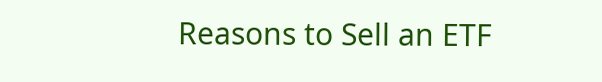Reasons to Sell an ETF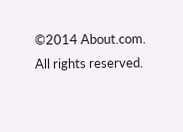©2014 About.com. All rights reserved.